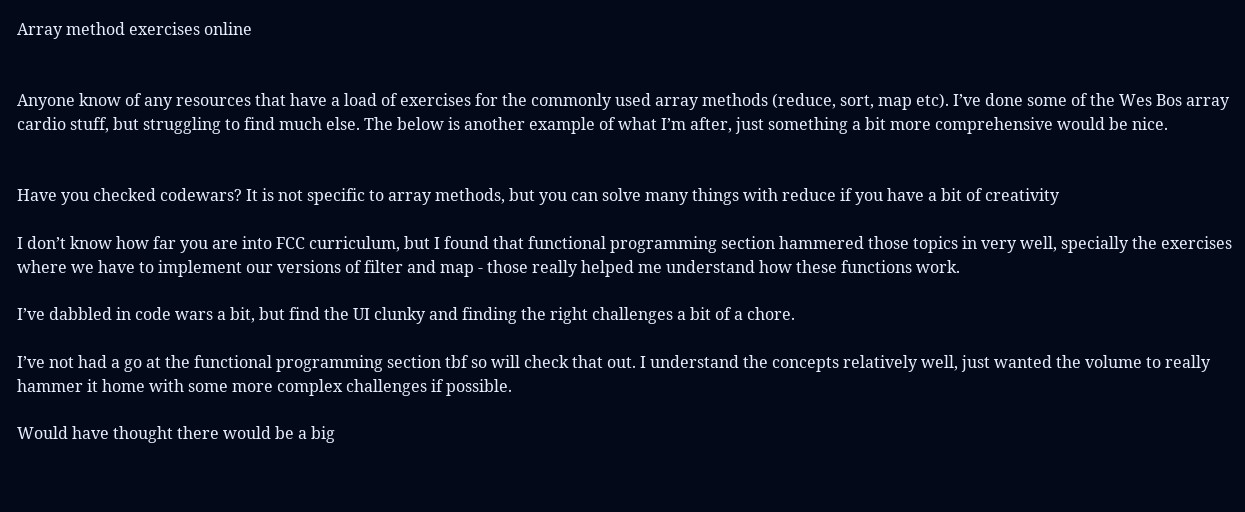Array method exercises online


Anyone know of any resources that have a load of exercises for the commonly used array methods (reduce, sort, map etc). I’ve done some of the Wes Bos array cardio stuff, but struggling to find much else. The below is another example of what I’m after, just something a bit more comprehensive would be nice.


Have you checked codewars? It is not specific to array methods, but you can solve many things with reduce if you have a bit of creativity

I don’t know how far you are into FCC curriculum, but I found that functional programming section hammered those topics in very well, specially the exercises where we have to implement our versions of filter and map - those really helped me understand how these functions work.

I’ve dabbled in code wars a bit, but find the UI clunky and finding the right challenges a bit of a chore.

I’ve not had a go at the functional programming section tbf so will check that out. I understand the concepts relatively well, just wanted the volume to really hammer it home with some more complex challenges if possible.

Would have thought there would be a big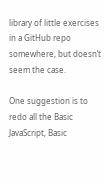library of little exercises in a GitHub repo somewhere, but doesn’t seem the case.

One suggestion is to redo all the Basic JavaScript, Basic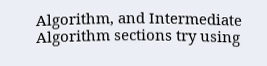Algorithm, and Intermediate Algorithm sections try using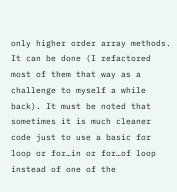only higher order array methods. It can be done (I refactored most of them that way as a challenge to myself a while back). It must be noted that sometimes it is much cleaner code just to use a basic for loop or for…in or for…of loop instead of one of the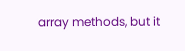array methods, but it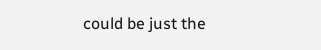could be just the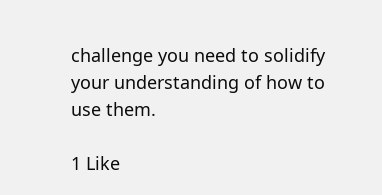challenge you need to solidify your understanding of how to use them.

1 Like